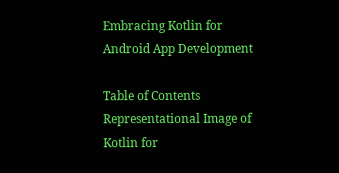Embracing Kotlin for Android App Development

Table of Contents
Representational Image of Kotlin for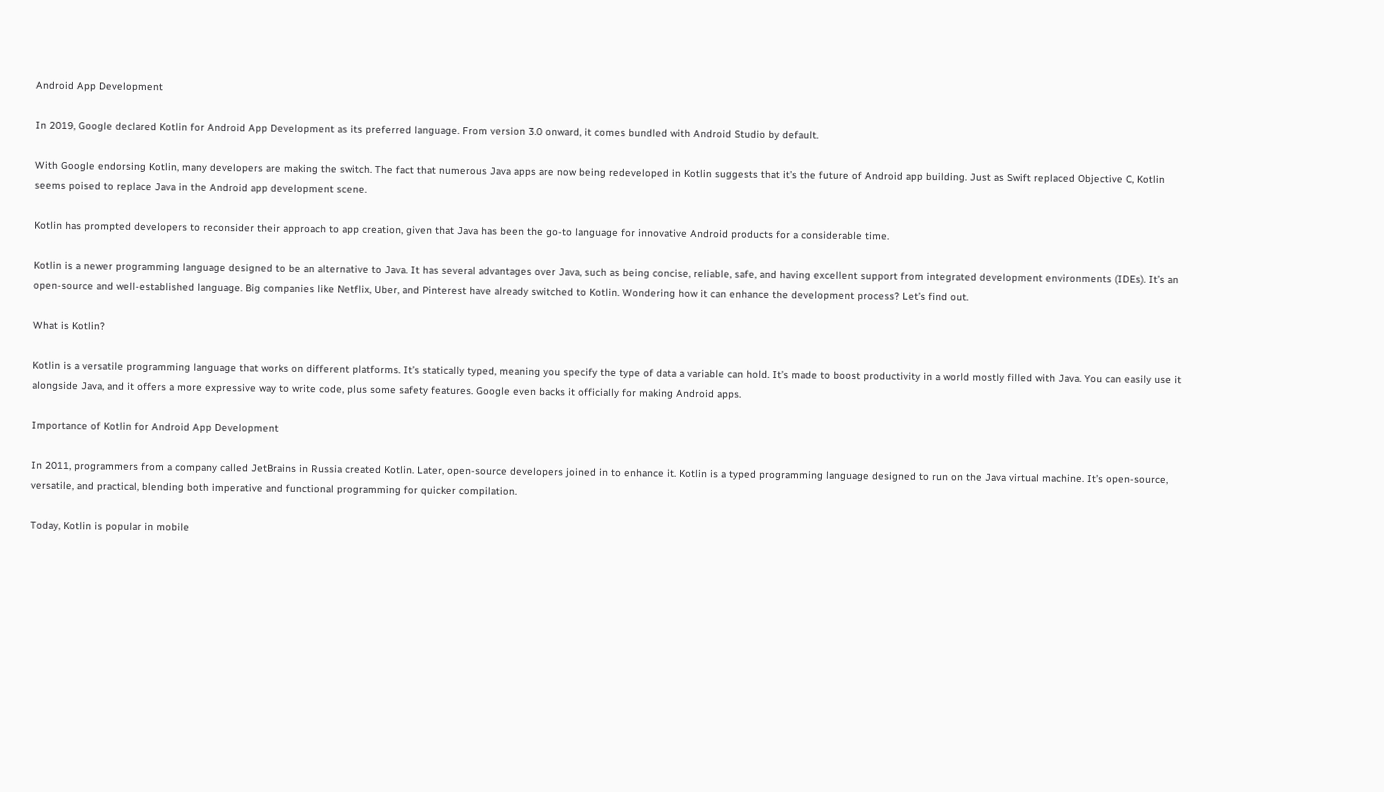Android App Development

In 2019, Google declared Kotlin for Android App Development as its preferred language. From version 3.0 onward, it comes bundled with Android Studio by default.

With Google endorsing Kotlin, many developers are making the switch. The fact that numerous Java apps are now being redeveloped in Kotlin suggests that it’s the future of Android app building. Just as Swift replaced Objective C, Kotlin seems poised to replace Java in the Android app development scene.

Kotlin has prompted developers to reconsider their approach to app creation, given that Java has been the go-to language for innovative Android products for a considerable time.

Kotlin is a newer programming language designed to be an alternative to Java. It has several advantages over Java, such as being concise, reliable, safe, and having excellent support from integrated development environments (IDEs). It’s an open-source and well-established language. Big companies like Netflix, Uber, and Pinterest have already switched to Kotlin. Wondering how it can enhance the development process? Let’s find out.

What is Kotlin?

Kotlin is a versatile programming language that works on different platforms. It’s statically typed, meaning you specify the type of data a variable can hold. It’s made to boost productivity in a world mostly filled with Java. You can easily use it alongside Java, and it offers a more expressive way to write code, plus some safety features. Google even backs it officially for making Android apps.

Importance of Kotlin for Android App Development

In 2011, programmers from a company called JetBrains in Russia created Kotlin. Later, open-source developers joined in to enhance it. Kotlin is a typed programming language designed to run on the Java virtual machine. It’s open-source, versatile, and practical, blending both imperative and functional programming for quicker compilation.

Today, Kotlin is popular in mobile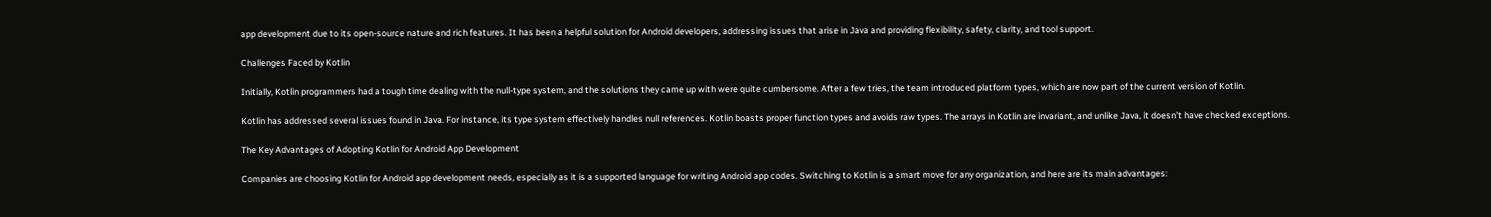app development due to its open-source nature and rich features. It has been a helpful solution for Android developers, addressing issues that arise in Java and providing flexibility, safety, clarity, and tool support.

Challenges Faced by Kotlin

Initially, Kotlin programmers had a tough time dealing with the null-type system, and the solutions they came up with were quite cumbersome. After a few tries, the team introduced platform types, which are now part of the current version of Kotlin.

Kotlin has addressed several issues found in Java. For instance, its type system effectively handles null references. Kotlin boasts proper function types and avoids raw types. The arrays in Kotlin are invariant, and unlike Java, it doesn’t have checked exceptions.

The Key Advantages of Adopting Kotlin for Android App Development

Companies are choosing Kotlin for Android app development needs, especially as it is a supported language for writing Android app codes. Switching to Kotlin is a smart move for any organization, and here are its main advantages: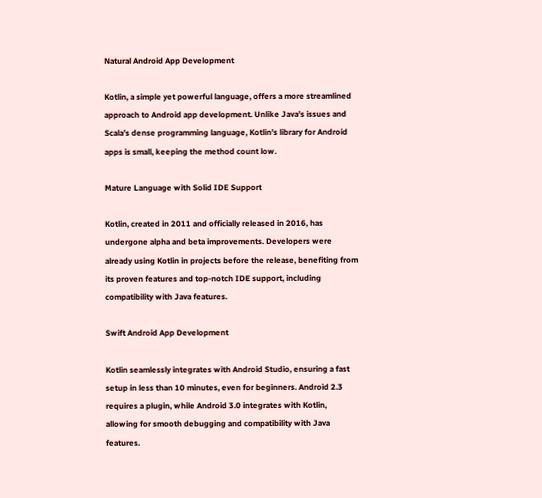Natural Android App Development

Kotlin, a simple yet powerful language, offers a more streamlined approach to Android app development. Unlike Java’s issues and Scala’s dense programming language, Kotlin’s library for Android apps is small, keeping the method count low.

Mature Language with Solid IDE Support

Kotlin, created in 2011 and officially released in 2016, has undergone alpha and beta improvements. Developers were already using Kotlin in projects before the release, benefiting from its proven features and top-notch IDE support, including compatibility with Java features.

Swift Android App Development

Kotlin seamlessly integrates with Android Studio, ensuring a fast setup in less than 10 minutes, even for beginners. Android 2.3 requires a plugin, while Android 3.0 integrates with Kotlin, allowing for smooth debugging and compatibility with Java features.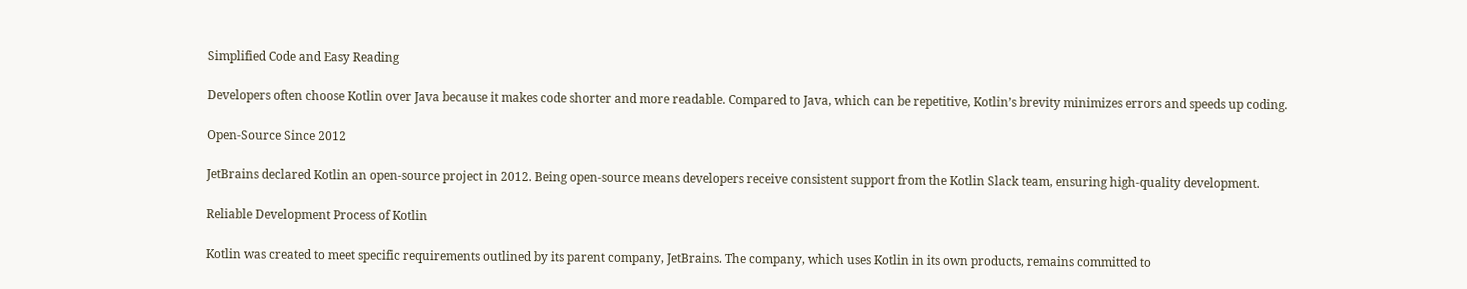Simplified Code and Easy Reading

Developers often choose Kotlin over Java because it makes code shorter and more readable. Compared to Java, which can be repetitive, Kotlin’s brevity minimizes errors and speeds up coding.

Open-Source Since 2012

JetBrains declared Kotlin an open-source project in 2012. Being open-source means developers receive consistent support from the Kotlin Slack team, ensuring high-quality development.

Reliable Development Process of Kotlin

Kotlin was created to meet specific requirements outlined by its parent company, JetBrains. The company, which uses Kotlin in its own products, remains committed to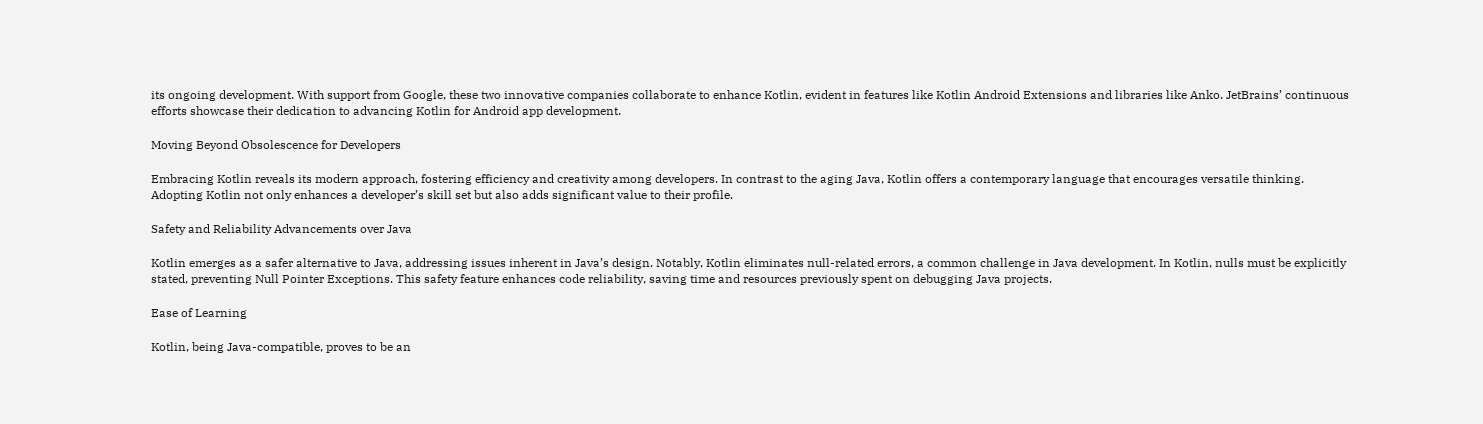its ongoing development. With support from Google, these two innovative companies collaborate to enhance Kotlin, evident in features like Kotlin Android Extensions and libraries like Anko. JetBrains’ continuous efforts showcase their dedication to advancing Kotlin for Android app development.

Moving Beyond Obsolescence for Developers

Embracing Kotlin reveals its modern approach, fostering efficiency and creativity among developers. In contrast to the aging Java, Kotlin offers a contemporary language that encourages versatile thinking. Adopting Kotlin not only enhances a developer’s skill set but also adds significant value to their profile.

Safety and Reliability Advancements over Java

Kotlin emerges as a safer alternative to Java, addressing issues inherent in Java’s design. Notably, Kotlin eliminates null-related errors, a common challenge in Java development. In Kotlin, nulls must be explicitly stated, preventing Null Pointer Exceptions. This safety feature enhances code reliability, saving time and resources previously spent on debugging Java projects.

Ease of Learning

Kotlin, being Java-compatible, proves to be an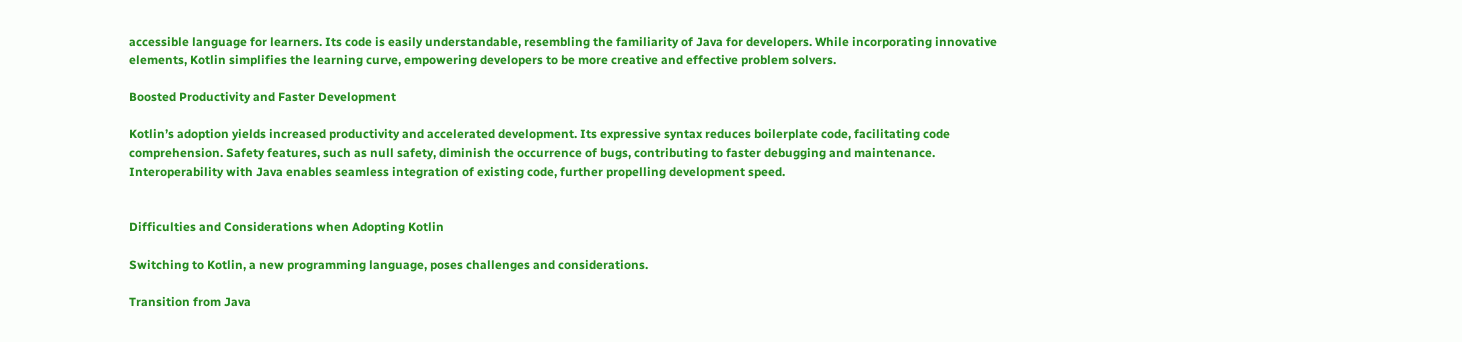accessible language for learners. Its code is easily understandable, resembling the familiarity of Java for developers. While incorporating innovative elements, Kotlin simplifies the learning curve, empowering developers to be more creative and effective problem solvers.

Boosted Productivity and Faster Development

Kotlin’s adoption yields increased productivity and accelerated development. Its expressive syntax reduces boilerplate code, facilitating code comprehension. Safety features, such as null safety, diminish the occurrence of bugs, contributing to faster debugging and maintenance. Interoperability with Java enables seamless integration of existing code, further propelling development speed.


Difficulties and Considerations when Adopting Kotlin

Switching to Kotlin, a new programming language, poses challenges and considerations.

Transition from Java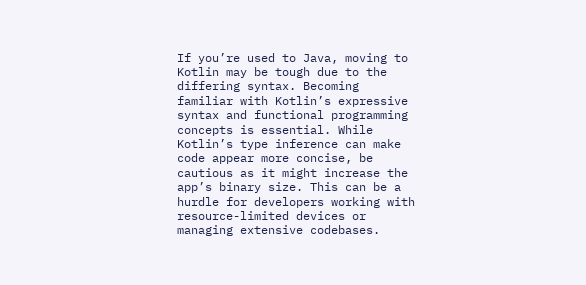If you’re used to Java, moving to Kotlin may be tough due to the differing syntax. Becoming familiar with Kotlin’s expressive syntax and functional programming concepts is essential. While Kotlin’s type inference can make code appear more concise, be cautious as it might increase the app’s binary size. This can be a hurdle for developers working with resource-limited devices or managing extensive codebases.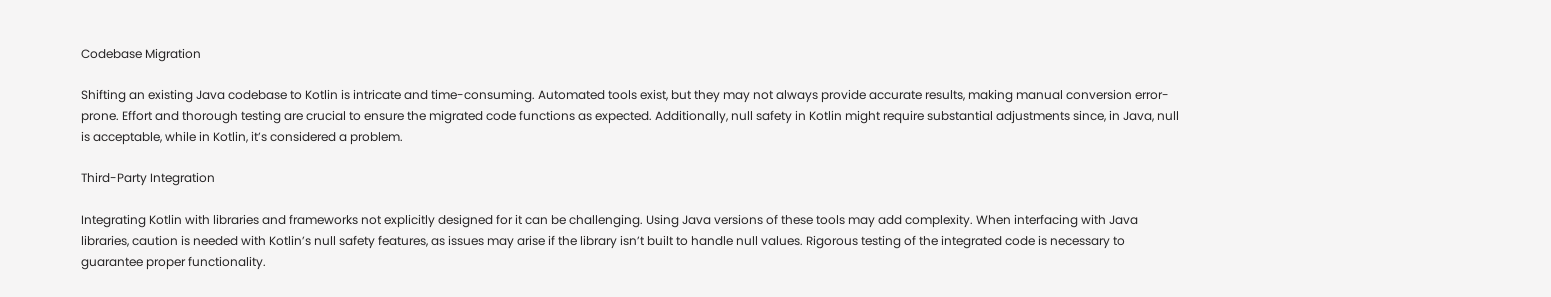Codebase Migration

Shifting an existing Java codebase to Kotlin is intricate and time-consuming. Automated tools exist, but they may not always provide accurate results, making manual conversion error-prone. Effort and thorough testing are crucial to ensure the migrated code functions as expected. Additionally, null safety in Kotlin might require substantial adjustments since, in Java, null is acceptable, while in Kotlin, it’s considered a problem.

Third-Party Integration

Integrating Kotlin with libraries and frameworks not explicitly designed for it can be challenging. Using Java versions of these tools may add complexity. When interfacing with Java libraries, caution is needed with Kotlin’s null safety features, as issues may arise if the library isn’t built to handle null values. Rigorous testing of the integrated code is necessary to guarantee proper functionality.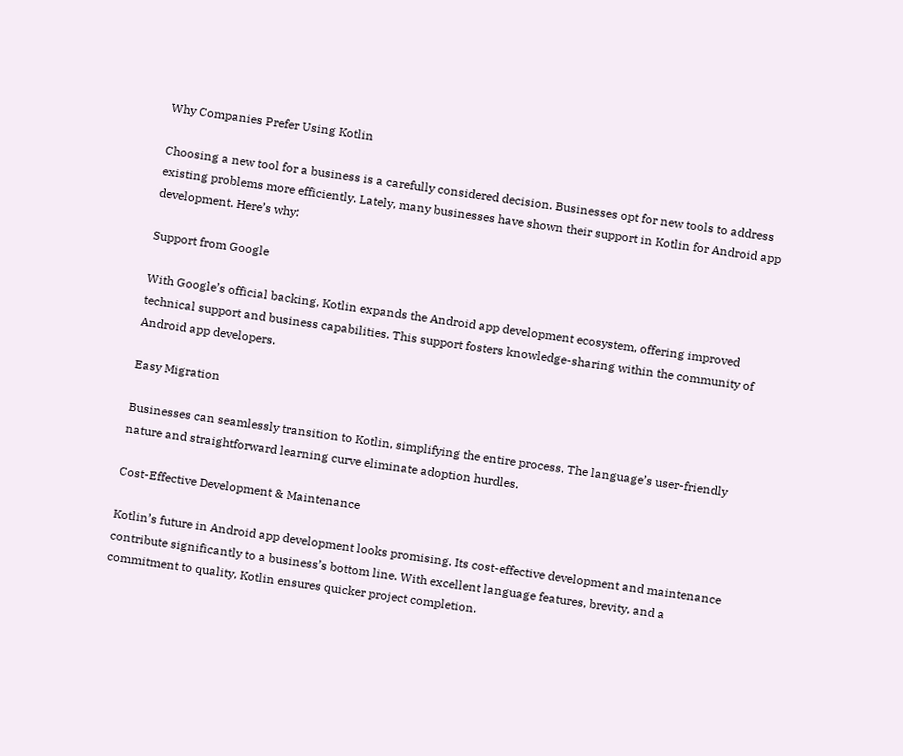Why Companies Prefer Using Kotlin

Choosing a new tool for a business is a carefully considered decision. Businesses opt for new tools to address existing problems more efficiently. Lately, many businesses have shown their support in Kotlin for Android app development. Here’s why:

Support from Google

With Google’s official backing, Kotlin expands the Android app development ecosystem, offering improved technical support and business capabilities. This support fosters knowledge-sharing within the community of Android app developers.

Easy Migration

Businesses can seamlessly transition to Kotlin, simplifying the entire process. The language’s user-friendly nature and straightforward learning curve eliminate adoption hurdles.

Cost-Effective Development & Maintenance

Kotlin’s future in Android app development looks promising. Its cost-effective development and maintenance contribute significantly to a business’s bottom line. With excellent language features, brevity, and a commitment to quality, Kotlin ensures quicker project completion.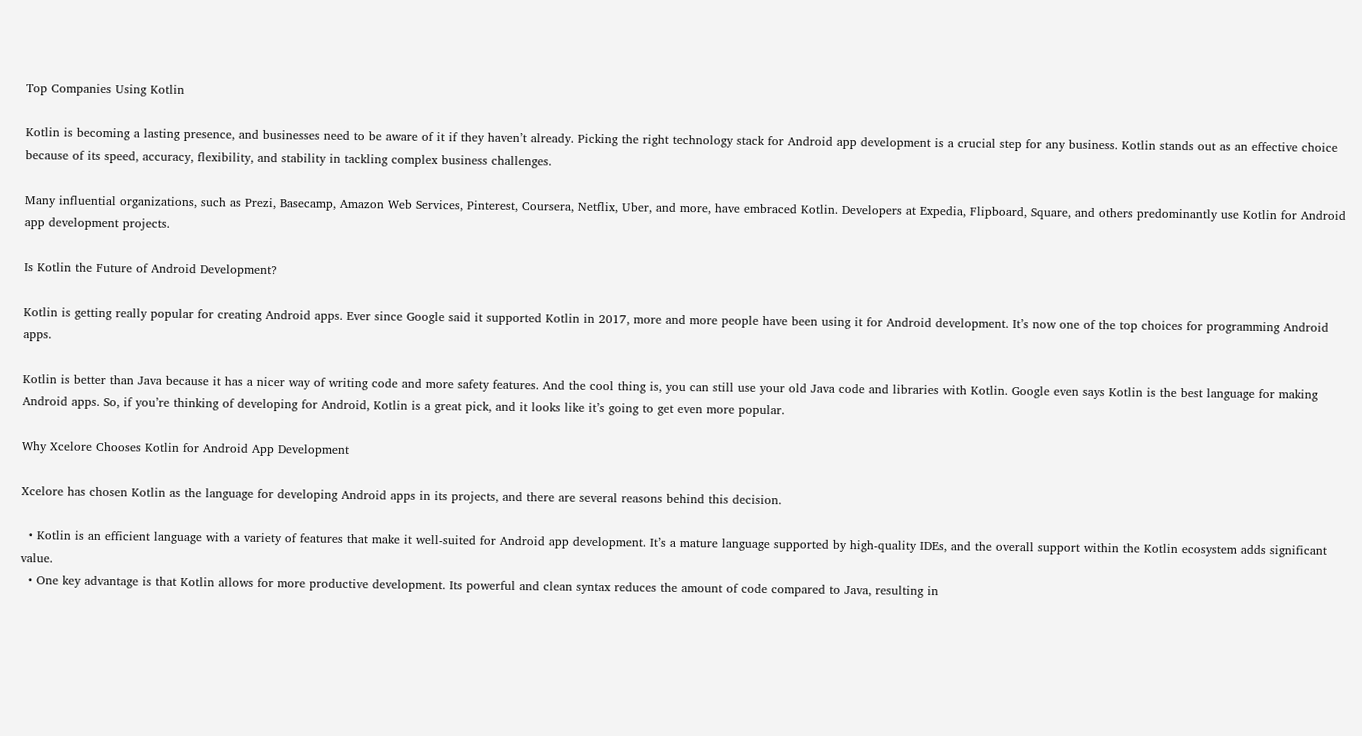Top Companies Using Kotlin

Kotlin is becoming a lasting presence, and businesses need to be aware of it if they haven’t already. Picking the right technology stack for Android app development is a crucial step for any business. Kotlin stands out as an effective choice because of its speed, accuracy, flexibility, and stability in tackling complex business challenges.

Many influential organizations, such as Prezi, Basecamp, Amazon Web Services, Pinterest, Coursera, Netflix, Uber, and more, have embraced Kotlin. Developers at Expedia, Flipboard, Square, and others predominantly use Kotlin for Android app development projects.

Is Kotlin the Future of Android Development?

Kotlin is getting really popular for creating Android apps. Ever since Google said it supported Kotlin in 2017, more and more people have been using it for Android development. It’s now one of the top choices for programming Android apps.

Kotlin is better than Java because it has a nicer way of writing code and more safety features. And the cool thing is, you can still use your old Java code and libraries with Kotlin. Google even says Kotlin is the best language for making Android apps. So, if you’re thinking of developing for Android, Kotlin is a great pick, and it looks like it’s going to get even more popular.

Why Xcelore Chooses Kotlin for Android App Development

Xcelore has chosen Kotlin as the language for developing Android apps in its projects, and there are several reasons behind this decision.

  • Kotlin is an efficient language with a variety of features that make it well-suited for Android app development. It’s a mature language supported by high-quality IDEs, and the overall support within the Kotlin ecosystem adds significant value.
  • One key advantage is that Kotlin allows for more productive development. Its powerful and clean syntax reduces the amount of code compared to Java, resulting in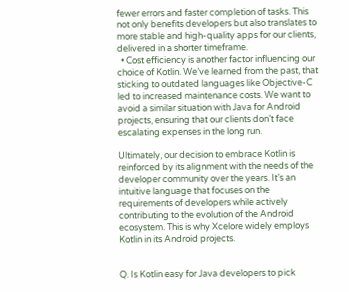fewer errors and faster completion of tasks. This not only benefits developers but also translates to more stable and high-quality apps for our clients, delivered in a shorter timeframe.
  • Cost efficiency is another factor influencing our choice of Kotlin. We’ve learned from the past, that sticking to outdated languages like Objective-C led to increased maintenance costs. We want to avoid a similar situation with Java for Android projects, ensuring that our clients don’t face escalating expenses in the long run.

Ultimately, our decision to embrace Kotlin is reinforced by its alignment with the needs of the developer community over the years. It’s an intuitive language that focuses on the requirements of developers while actively contributing to the evolution of the Android ecosystem. This is why Xcelore widely employs Kotlin in its Android projects.


Q. Is Kotlin easy for Java developers to pick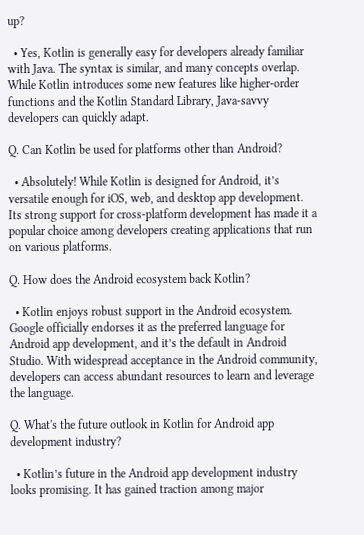up?

  • Yes, Kotlin is generally easy for developers already familiar with Java. The syntax is similar, and many concepts overlap. While Kotlin introduces some new features like higher-order functions and the Kotlin Standard Library, Java-savvy developers can quickly adapt.

Q. Can Kotlin be used for platforms other than Android?

  • Absolutely! While Kotlin is designed for Android, it’s versatile enough for iOS, web, and desktop app development. Its strong support for cross-platform development has made it a popular choice among developers creating applications that run on various platforms.

Q. How does the Android ecosystem back Kotlin?

  • Kotlin enjoys robust support in the Android ecosystem. Google officially endorses it as the preferred language for Android app development, and it’s the default in Android Studio. With widespread acceptance in the Android community, developers can access abundant resources to learn and leverage the language.

Q. What's the future outlook in Kotlin for Android app development industry?

  • Kotlin’s future in the Android app development industry looks promising. It has gained traction among major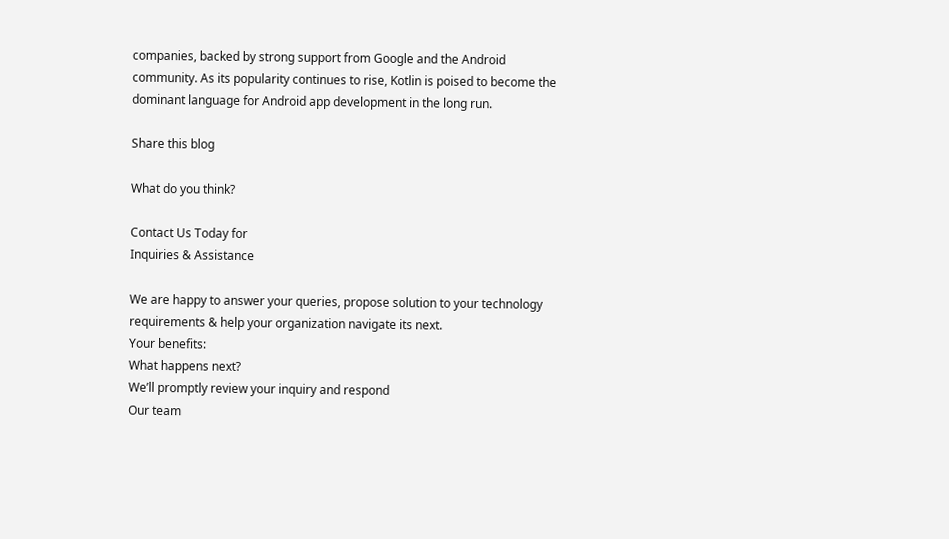companies, backed by strong support from Google and the Android community. As its popularity continues to rise, Kotlin is poised to become the dominant language for Android app development in the long run.

Share this blog

What do you think?

Contact Us Today for
Inquiries & Assistance

We are happy to answer your queries, propose solution to your technology requirements & help your organization navigate its next.
Your benefits:
What happens next?
We’ll promptly review your inquiry and respond
Our team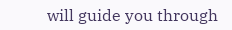will guide you through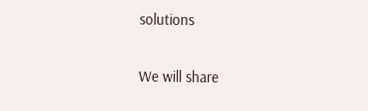solutions

We will share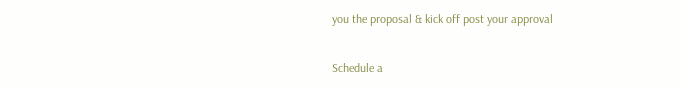you the proposal & kick off post your approval

Schedule a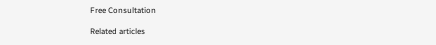Free Consultation

Related articles